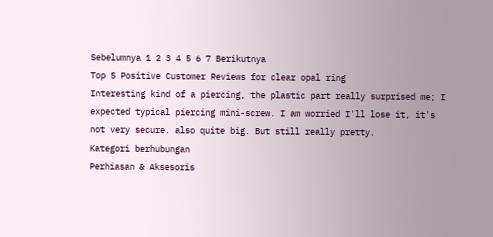Sebelumnya 1 2 3 4 5 6 7 Berikutnya
Top 5 Positive Customer Reviews for clear opal ring
Interesting kind of a piercing, the plastic part really surprised me; I expected typical piercing mini-screw. I am worried I'll lose it, it's not very secure. also quite big. But still really pretty.
Kategori berhubungan
Perhiasan & Aksesoris